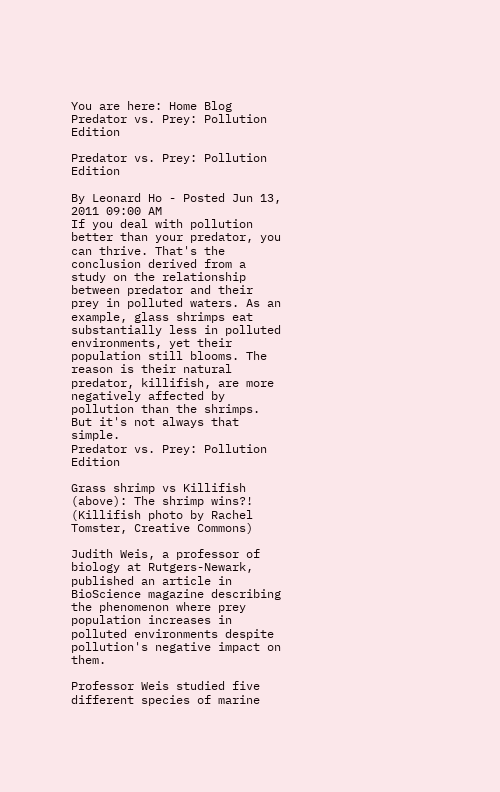You are here: Home Blog Predator vs. Prey: Pollution Edition

Predator vs. Prey: Pollution Edition

By Leonard Ho - Posted Jun 13, 2011 09:00 AM
If you deal with pollution better than your predator, you can thrive. That's the conclusion derived from a study on the relationship between predator and their prey in polluted waters. As an example, glass shrimps eat substantially less in polluted environments, yet their population still blooms. The reason is their natural predator, killifish, are more negatively affected by pollution than the shrimps. But it's not always that simple.
Predator vs. Prey: Pollution Edition

Grass shrimp vs Killifish (above): The shrimp wins?! (Killifish photo by Rachel Tomster, Creative Commons)

Judith Weis, a professor of biology at Rutgers-Newark, published an article in BioScience magazine describing the phenomenon where prey population increases in polluted environments despite pollution's negative impact on them.

Professor Weis studied five different species of marine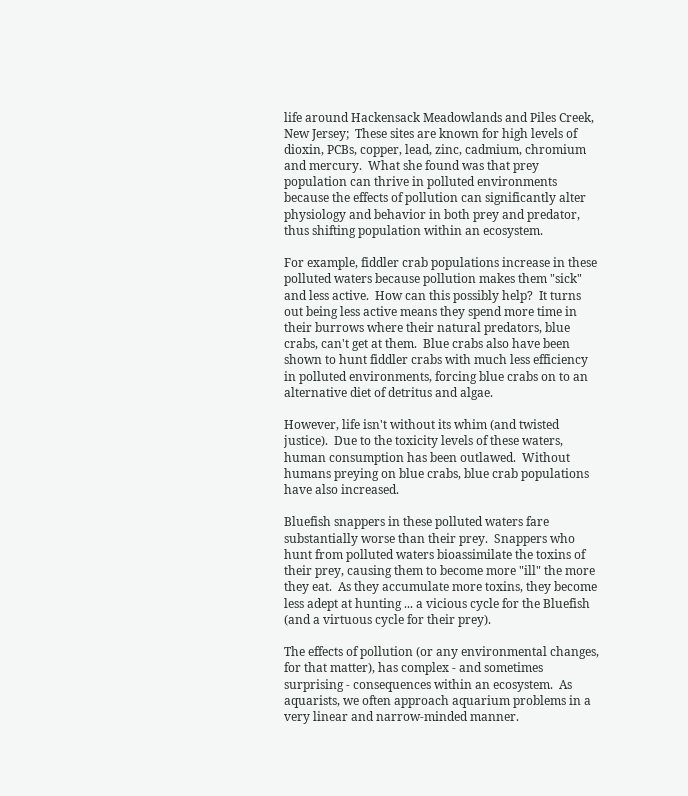life around Hackensack Meadowlands and Piles Creek, New Jersey;  These sites are known for high levels of dioxin, PCBs, copper, lead, zinc, cadmium, chromium and mercury.  What she found was that prey population can thrive in polluted environments because the effects of pollution can significantly alter physiology and behavior in both prey and predator, thus shifting population within an ecosystem.

For example, fiddler crab populations increase in these polluted waters because pollution makes them "sick" and less active.  How can this possibly help?  It turns out being less active means they spend more time in their burrows where their natural predators, blue crabs, can't get at them.  Blue crabs also have been shown to hunt fiddler crabs with much less efficiency in polluted environments, forcing blue crabs on to an alternative diet of detritus and algae.

However, life isn't without its whim (and twisted justice).  Due to the toxicity levels of these waters, human consumption has been outlawed.  Without humans preying on blue crabs, blue crab populations have also increased.

Bluefish snappers in these polluted waters fare substantially worse than their prey.  Snappers who hunt from polluted waters bioassimilate the toxins of their prey, causing them to become more "ill" the more they eat.  As they accumulate more toxins, they become less adept at hunting ... a vicious cycle for the Bluefish (and a virtuous cycle for their prey).

The effects of pollution (or any environmental changes, for that matter), has complex - and sometimes surprising - consequences within an ecosystem.  As aquarists, we often approach aquarium problems in a very linear and narrow-minded manner.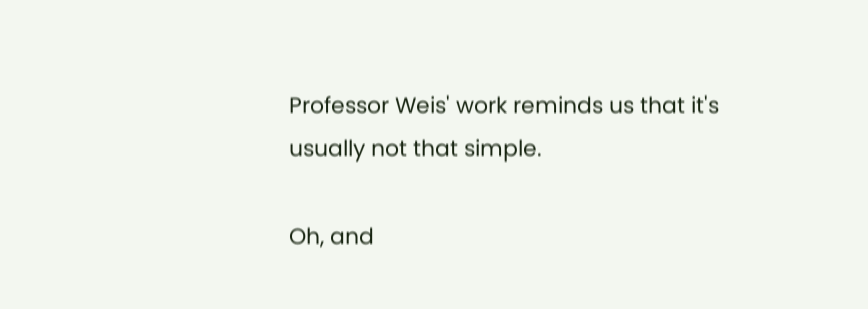Professor Weis' work reminds us that it's usually not that simple.

Oh, and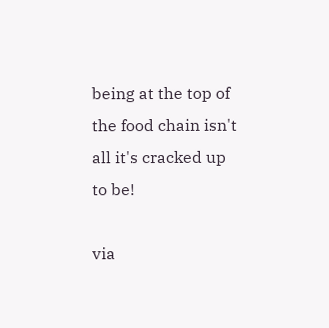being at the top of the food chain isn't all it's cracked up to be!

via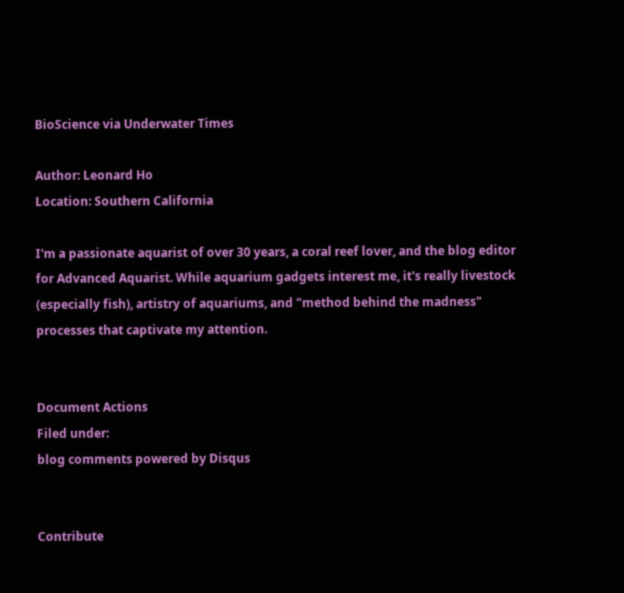BioScience via Underwater Times

Author: Leonard Ho
Location: Southern California

I'm a passionate aquarist of over 30 years, a coral reef lover, and the blog editor for Advanced Aquarist. While aquarium gadgets interest me, it's really livestock (especially fish), artistry of aquariums, and "method behind the madness" processes that captivate my attention.


Document Actions
Filed under:
blog comments powered by Disqus


Contribute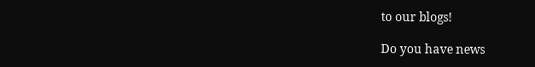to our blogs!

Do you have news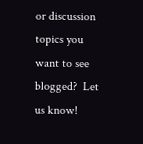or discussion topics you want to see blogged?  Let us know!